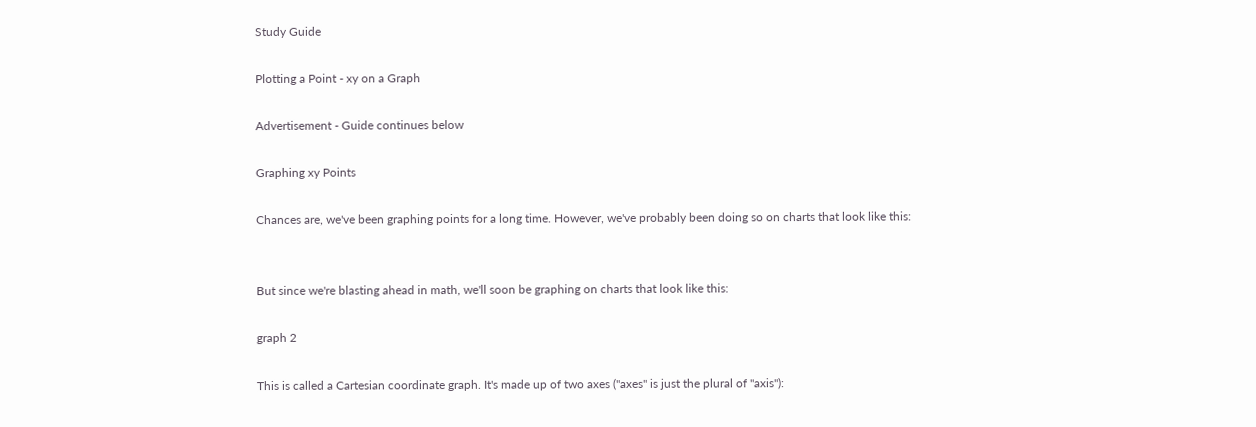Study Guide

Plotting a Point - xy on a Graph

Advertisement - Guide continues below

Graphing xy Points

Chances are, we've been graphing points for a long time. However, we've probably been doing so on charts that look like this:


But since we're blasting ahead in math, we'll soon be graphing on charts that look like this:

graph 2

This is called a Cartesian coordinate graph. It's made up of two axes ("axes" is just the plural of "axis"):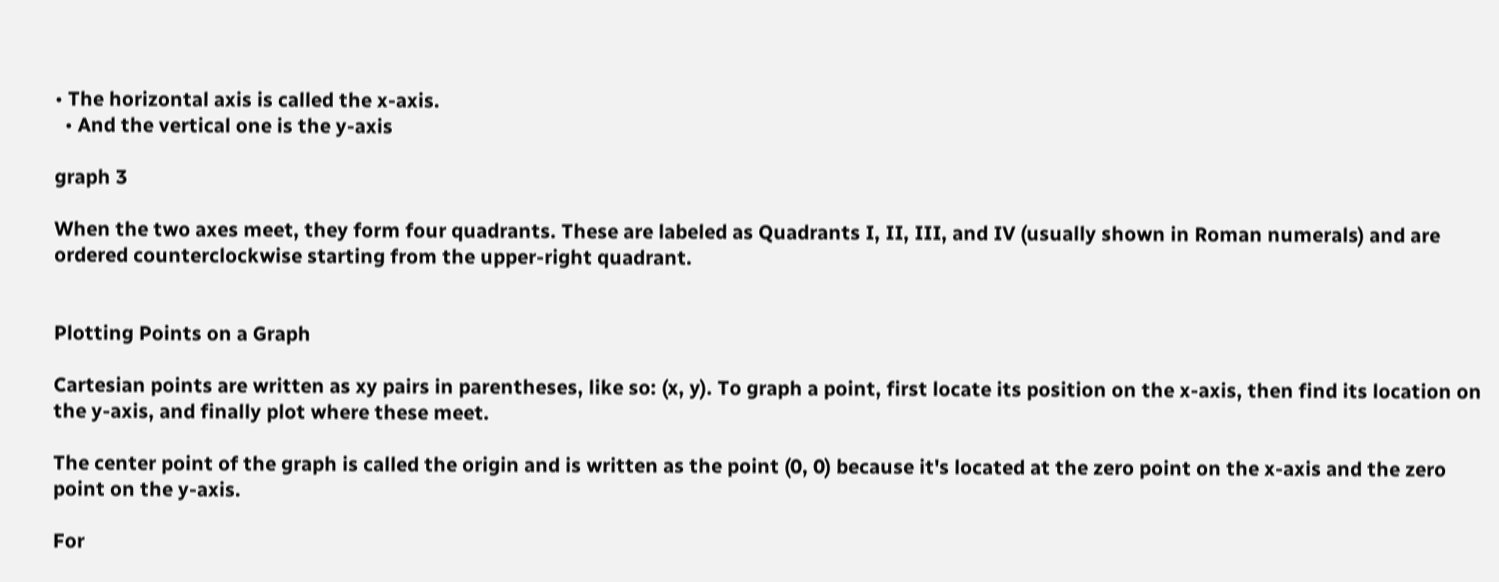• The horizontal axis is called the x-axis.
  • And the vertical one is the y-axis

graph 3

When the two axes meet, they form four quadrants. These are labeled as Quadrants I, II, III, and IV (usually shown in Roman numerals) and are ordered counterclockwise starting from the upper-right quadrant.


Plotting Points on a Graph

Cartesian points are written as xy pairs in parentheses, like so: (x, y). To graph a point, first locate its position on the x-axis, then find its location on the y-axis, and finally plot where these meet.

The center point of the graph is called the origin and is written as the point (0, 0) because it's located at the zero point on the x-axis and the zero point on the y-axis.

For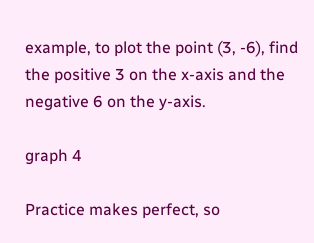example, to plot the point (3, -6), find the positive 3 on the x-axis and the negative 6 on the y-axis.

graph 4

Practice makes perfect, so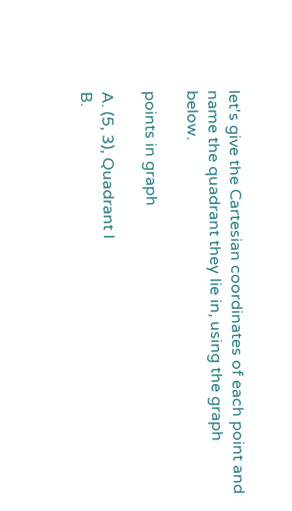let's give the Cartesian coordinates of each point and name the quadrant they lie in, using the graph below.

points in graph

A. (5, 3), Quadrant I
B.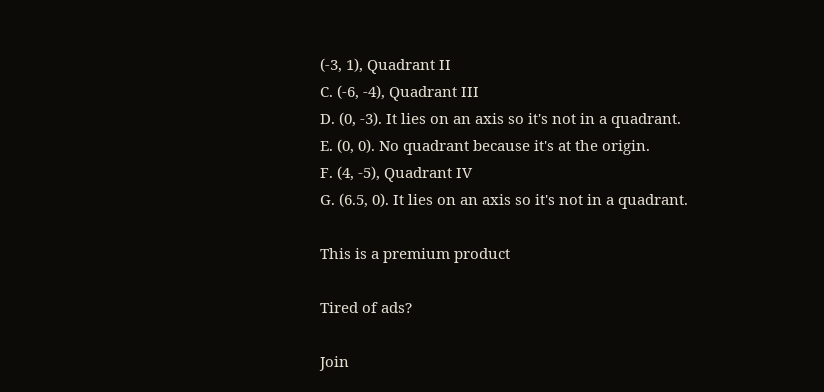(-3, 1), Quadrant II
C. (-6, -4), Quadrant III
D. (0, -3). It lies on an axis so it's not in a quadrant.
E. (0, 0). No quadrant because it's at the origin.
F. (4, -5), Quadrant IV
G. (6.5, 0). It lies on an axis so it's not in a quadrant.

This is a premium product

Tired of ads?

Join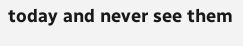today and never see them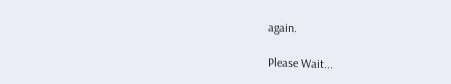again.

Please Wait...